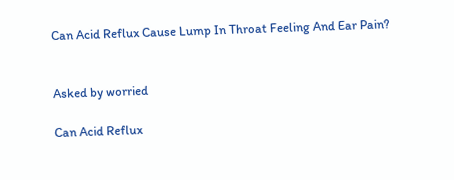Can Acid Reflux Cause Lump In Throat Feeling And Ear Pain?


Asked by worried

Can Acid Reflux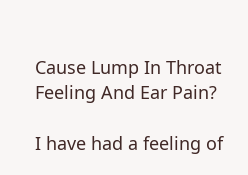Cause Lump In Throat Feeling And Ear Pain?

I have had a feeling of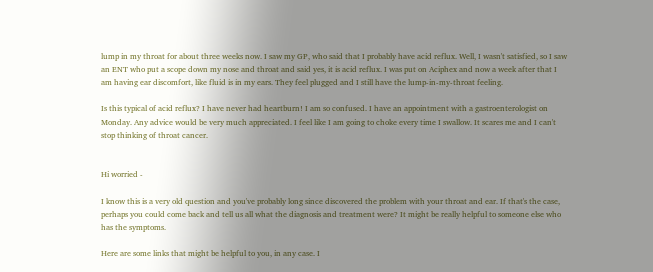lump in my throat for about three weeks now. I saw my GP, who said that I probably have acid reflux. Well, I wasn't satisfied, so I saw an ENT who put a scope down my nose and throat and said yes, it is acid reflux. I was put on Aciphex and now a week after that I am having ear discomfort, like fluid is in my ears. They feel plugged and I still have the lump-in-my-throat feeling.

Is this typical of acid reflux? I have never had heartburn! I am so confused. I have an appointment with a gastroenterologist on Monday. Any advice would be very much appreciated. I feel like I am going to choke every time I swallow. It scares me and I can't stop thinking of throat cancer.


Hi worried -

I know this is a very old question and you've probably long since discovered the problem with your throat and ear. If that's the case, perhaps you could come back and tell us all what the diagnosis and treatment were? It might be really helpful to someone else who has the symptoms.

Here are some links that might be helpful to you, in any case. I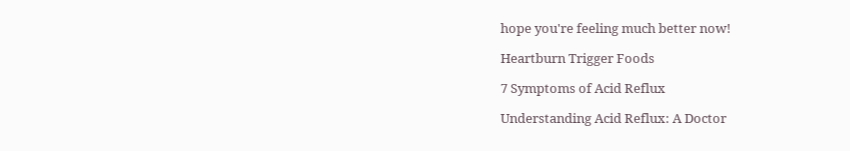hope you're feeling much better now!

Heartburn Trigger Foods

7 Symptoms of Acid Reflux

Understanding Acid Reflux: A Doctor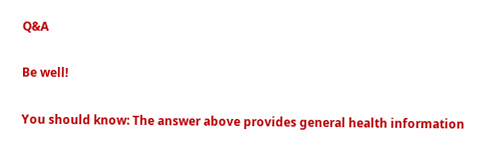Q&A

Be well!

You should know: The answer above provides general health information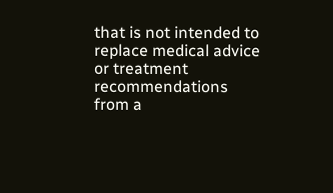that is not intended to replace medical advice or treatment recommendations from a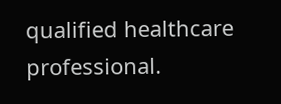qualified healthcare professional.